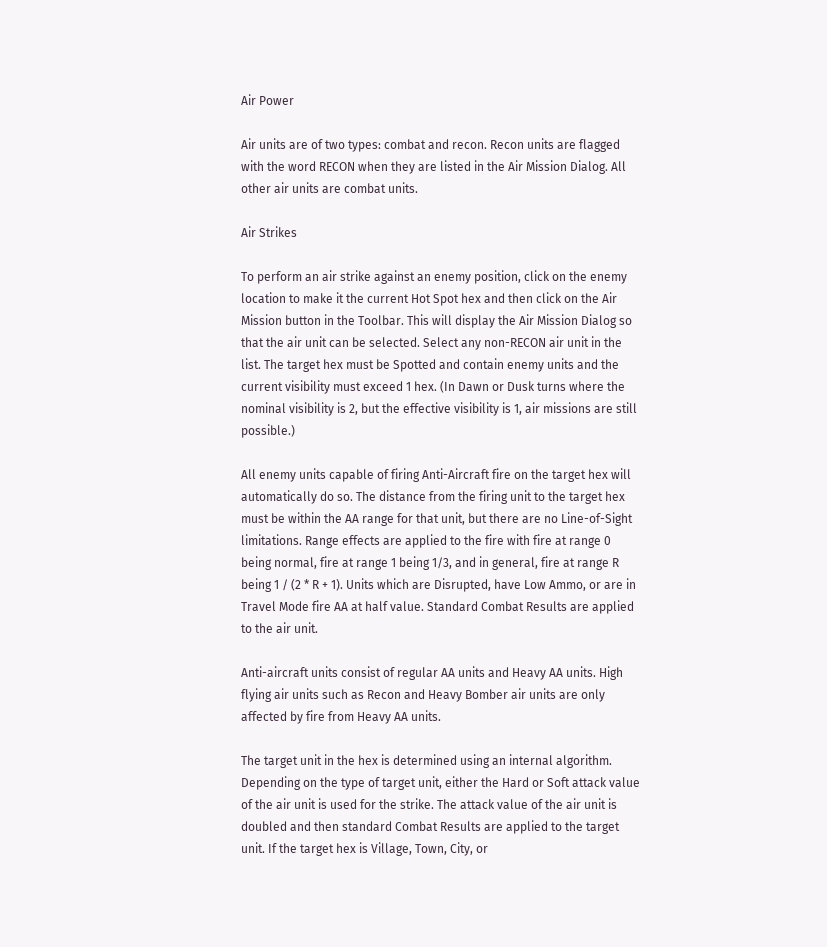Air Power

Air units are of two types: combat and recon. Recon units are flagged with the word RECON when they are listed in the Air Mission Dialog. All other air units are combat units.

Air Strikes

To perform an air strike against an enemy position, click on the enemy location to make it the current Hot Spot hex and then click on the Air Mission button in the Toolbar. This will display the Air Mission Dialog so that the air unit can be selected. Select any non-RECON air unit in the list. The target hex must be Spotted and contain enemy units and the current visibility must exceed 1 hex. (In Dawn or Dusk turns where the nominal visibility is 2, but the effective visibility is 1, air missions are still possible.)

All enemy units capable of firing Anti-Aircraft fire on the target hex will automatically do so. The distance from the firing unit to the target hex must be within the AA range for that unit, but there are no Line-of-Sight limitations. Range effects are applied to the fire with fire at range 0 being normal, fire at range 1 being 1/3, and in general, fire at range R being 1 / (2 * R + 1). Units which are Disrupted, have Low Ammo, or are in Travel Mode fire AA at half value. Standard Combat Results are applied to the air unit.

Anti-aircraft units consist of regular AA units and Heavy AA units. High flying air units such as Recon and Heavy Bomber air units are only affected by fire from Heavy AA units.

The target unit in the hex is determined using an internal algorithm. Depending on the type of target unit, either the Hard or Soft attack value of the air unit is used for the strike. The attack value of the air unit is doubled and then standard Combat Results are applied to the target unit. If the target hex is Village, Town, City, or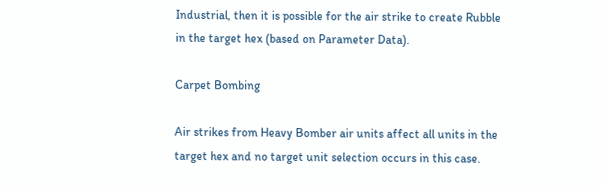Industrial, then it is possible for the air strike to create Rubble in the target hex (based on Parameter Data).

Carpet Bombing

Air strikes from Heavy Bomber air units affect all units in the target hex and no target unit selection occurs in this case.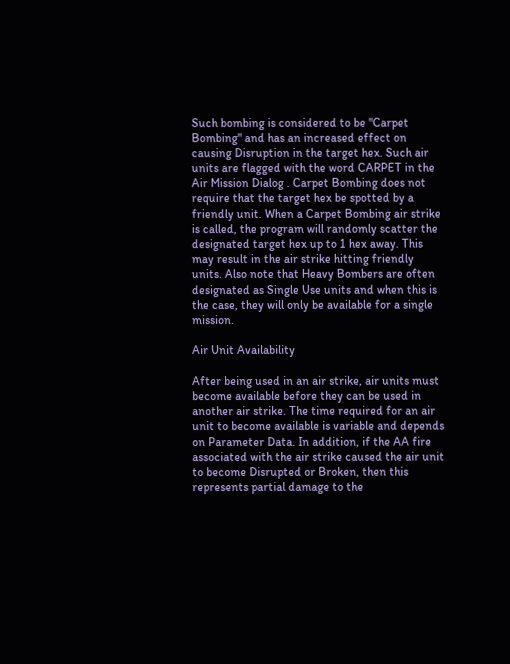Such bombing is considered to be "Carpet Bombing" and has an increased effect on causing Disruption in the target hex. Such air units are flagged with the word CARPET in the Air Mission Dialog . Carpet Bombing does not require that the target hex be spotted by a friendly unit. When a Carpet Bombing air strike is called, the program will randomly scatter the designated target hex up to 1 hex away. This may result in the air strike hitting friendly units. Also note that Heavy Bombers are often designated as Single Use units and when this is the case, they will only be available for a single mission.

Air Unit Availability

After being used in an air strike, air units must become available before they can be used in another air strike. The time required for an air unit to become available is variable and depends on Parameter Data. In addition, if the AA fire associated with the air strike caused the air unit to become Disrupted or Broken, then this represents partial damage to the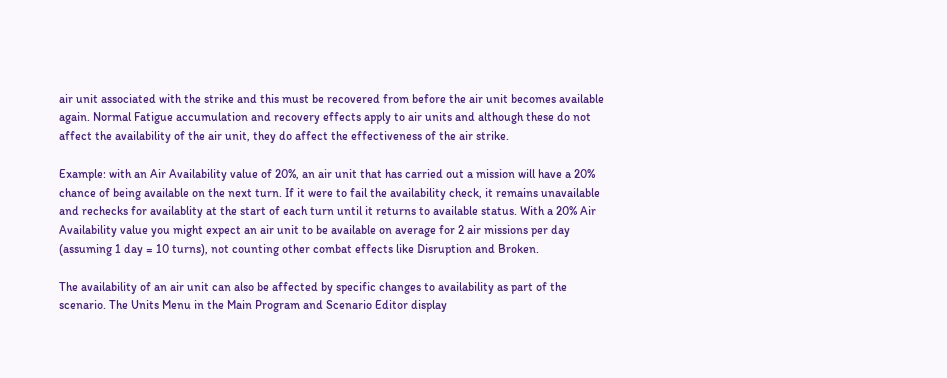air unit associated with the strike and this must be recovered from before the air unit becomes available again. Normal Fatigue accumulation and recovery effects apply to air units and although these do not affect the availability of the air unit, they do affect the effectiveness of the air strike.

Example: with an Air Availability value of 20%, an air unit that has carried out a mission will have a 20% chance of being available on the next turn. If it were to fail the availability check, it remains unavailable and rechecks for availablity at the start of each turn until it returns to available status. With a 20% Air Availability value you might expect an air unit to be available on average for 2 air missions per day (assuming 1 day = 10 turns), not counting other combat effects like Disruption and Broken.

The availability of an air unit can also be affected by specific changes to availability as part of the scenario. The Units Menu in the Main Program and Scenario Editor display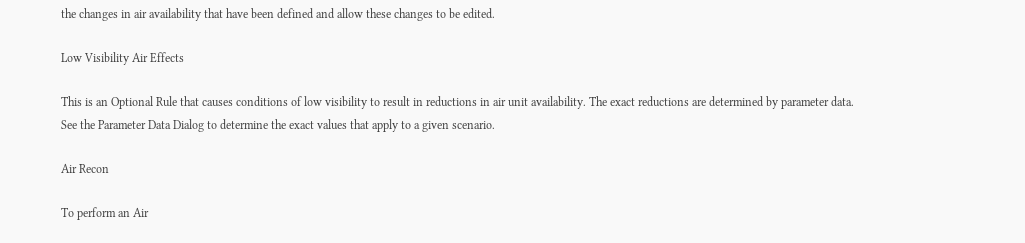the changes in air availability that have been defined and allow these changes to be edited.

Low Visibility Air Effects

This is an Optional Rule that causes conditions of low visibility to result in reductions in air unit availability. The exact reductions are determined by parameter data. See the Parameter Data Dialog to determine the exact values that apply to a given scenario.

Air Recon

To perform an Air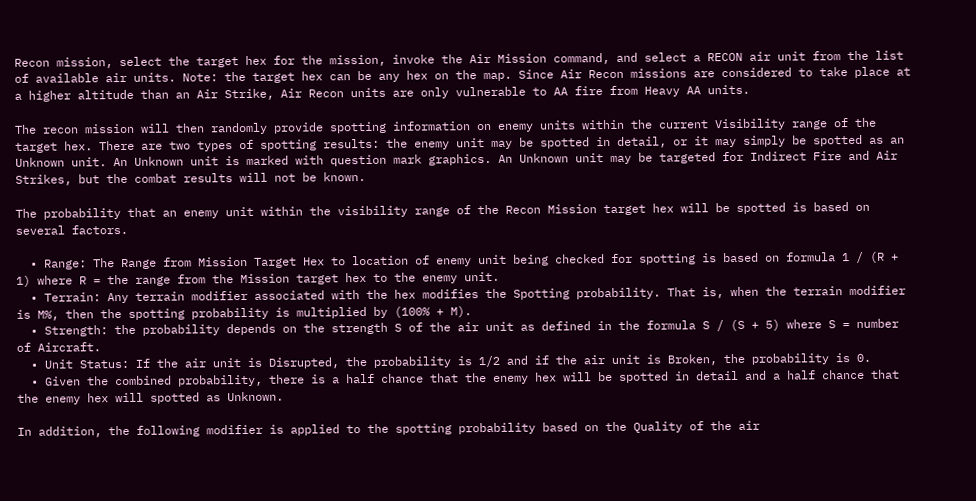Recon mission, select the target hex for the mission, invoke the Air Mission command, and select a RECON air unit from the list of available air units. Note: the target hex can be any hex on the map. Since Air Recon missions are considered to take place at a higher altitude than an Air Strike, Air Recon units are only vulnerable to AA fire from Heavy AA units.

The recon mission will then randomly provide spotting information on enemy units within the current Visibility range of the target hex. There are two types of spotting results: the enemy unit may be spotted in detail, or it may simply be spotted as an Unknown unit. An Unknown unit is marked with question mark graphics. An Unknown unit may be targeted for Indirect Fire and Air Strikes, but the combat results will not be known.

The probability that an enemy unit within the visibility range of the Recon Mission target hex will be spotted is based on several factors.

  • Range: The Range from Mission Target Hex to location of enemy unit being checked for spotting is based on formula 1 / (R + 1) where R = the range from the Mission target hex to the enemy unit.
  • Terrain: Any terrain modifier associated with the hex modifies the Spotting probability. That is, when the terrain modifier is M%, then the spotting probability is multiplied by (100% + M).
  • Strength: the probability depends on the strength S of the air unit as defined in the formula S / (S + 5) where S = number of Aircraft.
  • Unit Status: If the air unit is Disrupted, the probability is 1/2 and if the air unit is Broken, the probability is 0.
  • Given the combined probability, there is a half chance that the enemy hex will be spotted in detail and a half chance that the enemy hex will spotted as Unknown.

In addition, the following modifier is applied to the spotting probability based on the Quality of the air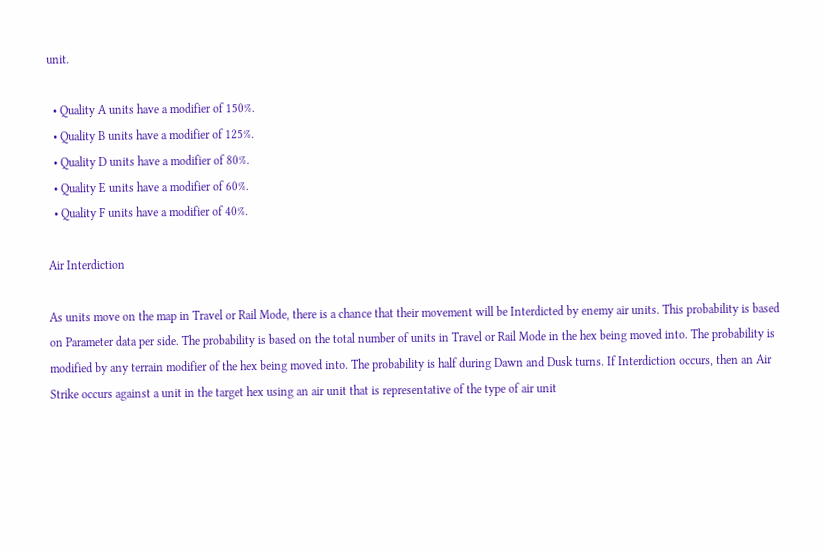unit.

  • Quality A units have a modifier of 150%.
  • Quality B units have a modifier of 125%.
  • Quality D units have a modifier of 80%.
  • Quality E units have a modifier of 60%.
  • Quality F units have a modifier of 40%.

Air Interdiction

As units move on the map in Travel or Rail Mode, there is a chance that their movement will be Interdicted by enemy air units. This probability is based on Parameter data per side. The probability is based on the total number of units in Travel or Rail Mode in the hex being moved into. The probability is modified by any terrain modifier of the hex being moved into. The probability is half during Dawn and Dusk turns. If Interdiction occurs, then an Air Strike occurs against a unit in the target hex using an air unit that is representative of the type of air unit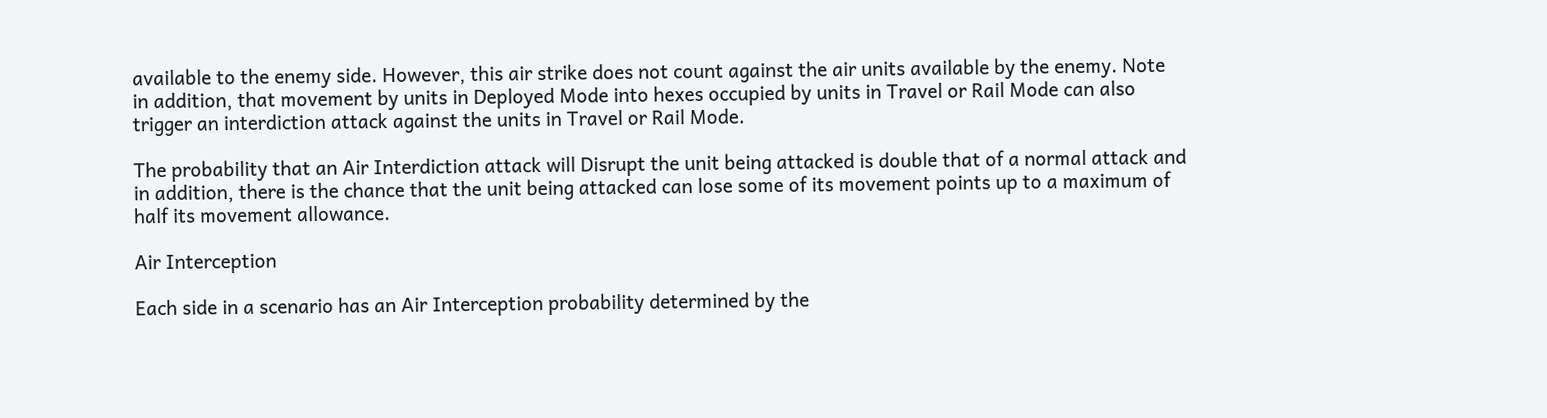available to the enemy side. However, this air strike does not count against the air units available by the enemy. Note in addition, that movement by units in Deployed Mode into hexes occupied by units in Travel or Rail Mode can also trigger an interdiction attack against the units in Travel or Rail Mode.

The probability that an Air Interdiction attack will Disrupt the unit being attacked is double that of a normal attack and in addition, there is the chance that the unit being attacked can lose some of its movement points up to a maximum of half its movement allowance.

Air Interception

Each side in a scenario has an Air Interception probability determined by the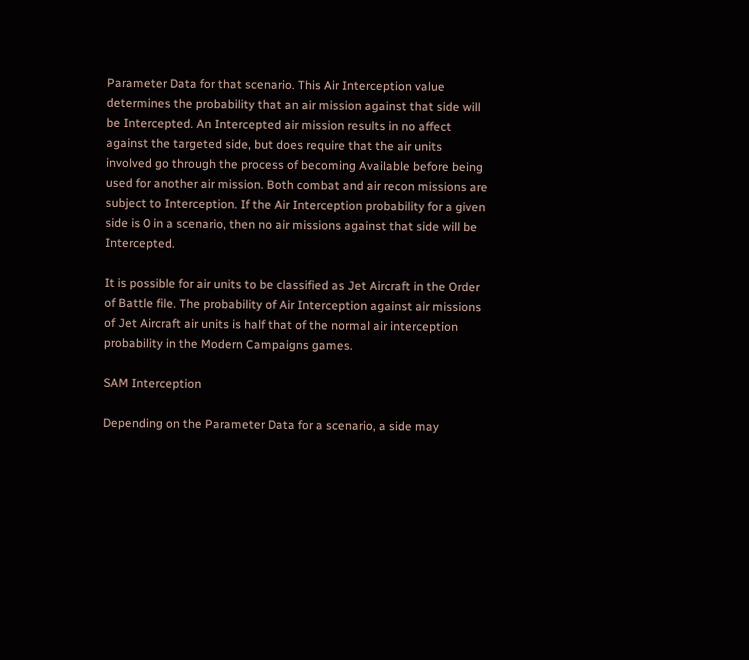Parameter Data for that scenario. This Air Interception value determines the probability that an air mission against that side will be Intercepted. An Intercepted air mission results in no affect against the targeted side, but does require that the air units involved go through the process of becoming Available before being used for another air mission. Both combat and air recon missions are subject to Interception. If the Air Interception probability for a given side is 0 in a scenario, then no air missions against that side will be Intercepted.

It is possible for air units to be classified as Jet Aircraft in the Order of Battle file. The probability of Air Interception against air missions of Jet Aircraft air units is half that of the normal air interception probability in the Modern Campaigns games.

SAM Interception

Depending on the Parameter Data for a scenario, a side may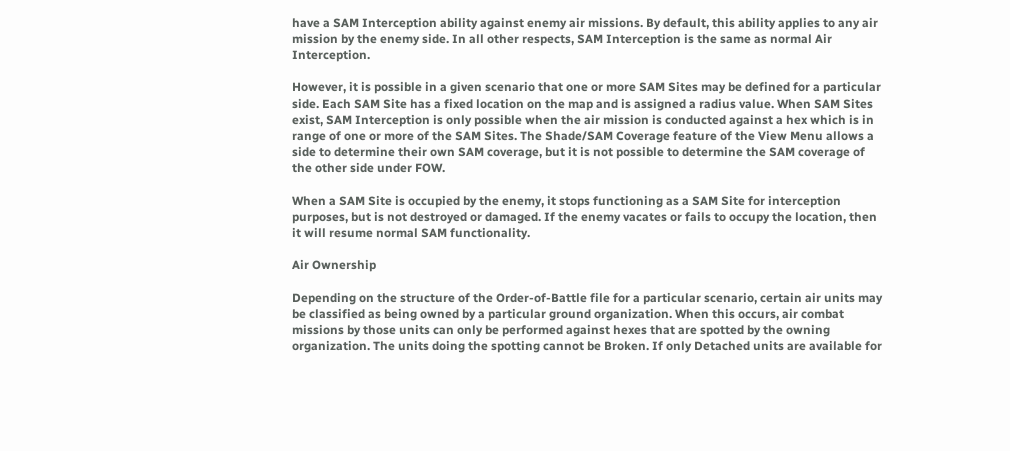have a SAM Interception ability against enemy air missions. By default, this ability applies to any air mission by the enemy side. In all other respects, SAM Interception is the same as normal Air Interception.

However, it is possible in a given scenario that one or more SAM Sites may be defined for a particular side. Each SAM Site has a fixed location on the map and is assigned a radius value. When SAM Sites exist, SAM Interception is only possible when the air mission is conducted against a hex which is in range of one or more of the SAM Sites. The Shade/SAM Coverage feature of the View Menu allows a side to determine their own SAM coverage, but it is not possible to determine the SAM coverage of the other side under FOW.

When a SAM Site is occupied by the enemy, it stops functioning as a SAM Site for interception purposes, but is not destroyed or damaged. If the enemy vacates or fails to occupy the location, then it will resume normal SAM functionality.

Air Ownership

Depending on the structure of the Order-of-Battle file for a particular scenario, certain air units may be classified as being owned by a particular ground organization. When this occurs, air combat missions by those units can only be performed against hexes that are spotted by the owning organization. The units doing the spotting cannot be Broken. If only Detached units are available for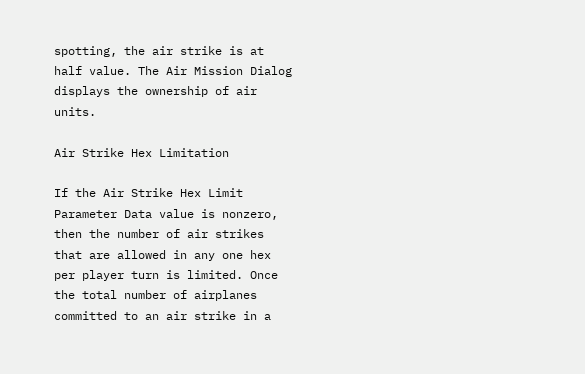spotting, the air strike is at half value. The Air Mission Dialog displays the ownership of air units.

Air Strike Hex Limitation

If the Air Strike Hex Limit Parameter Data value is nonzero, then the number of air strikes that are allowed in any one hex per player turn is limited. Once the total number of airplanes committed to an air strike in a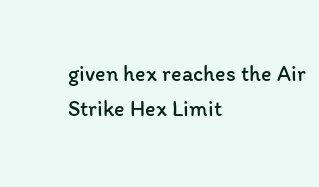given hex reaches the Air Strike Hex Limit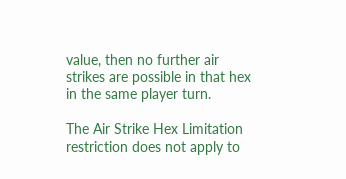value, then no further air strikes are possible in that hex in the same player turn.

The Air Strike Hex Limitation restriction does not apply to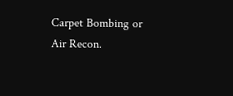Carpet Bombing or Air Recon.